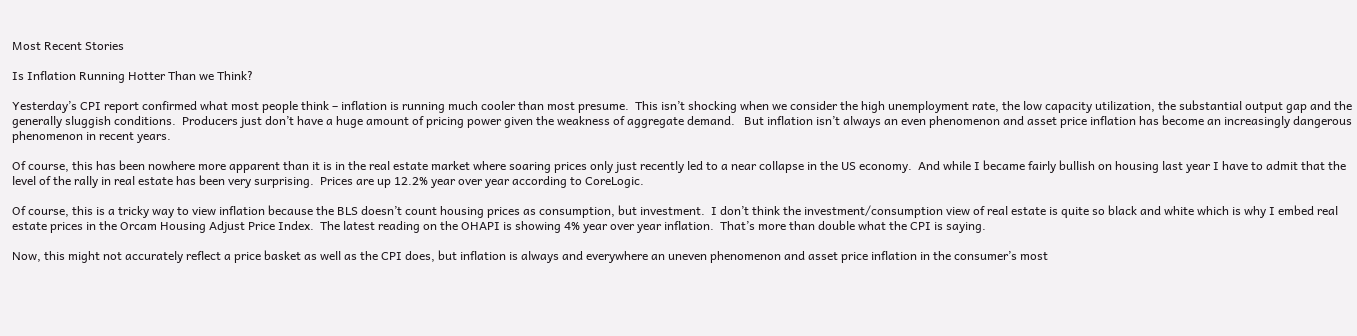Most Recent Stories

Is Inflation Running Hotter Than we Think?

Yesterday’s CPI report confirmed what most people think – inflation is running much cooler than most presume.  This isn’t shocking when we consider the high unemployment rate, the low capacity utilization, the substantial output gap and the generally sluggish conditions.  Producers just don’t have a huge amount of pricing power given the weakness of aggregate demand.   But inflation isn’t always an even phenomenon and asset price inflation has become an increasingly dangerous phenomenon in recent years.

Of course, this has been nowhere more apparent than it is in the real estate market where soaring prices only just recently led to a near collapse in the US economy.  And while I became fairly bullish on housing last year I have to admit that the level of the rally in real estate has been very surprising.  Prices are up 12.2% year over year according to CoreLogic.

Of course, this is a tricky way to view inflation because the BLS doesn’t count housing prices as consumption, but investment.  I don’t think the investment/consumption view of real estate is quite so black and white which is why I embed real estate prices in the Orcam Housing Adjust Price Index.  The latest reading on the OHAPI is showing 4% year over year inflation.  That’s more than double what the CPI is saying.

Now, this might not accurately reflect a price basket as well as the CPI does, but inflation is always and everywhere an uneven phenomenon and asset price inflation in the consumer’s most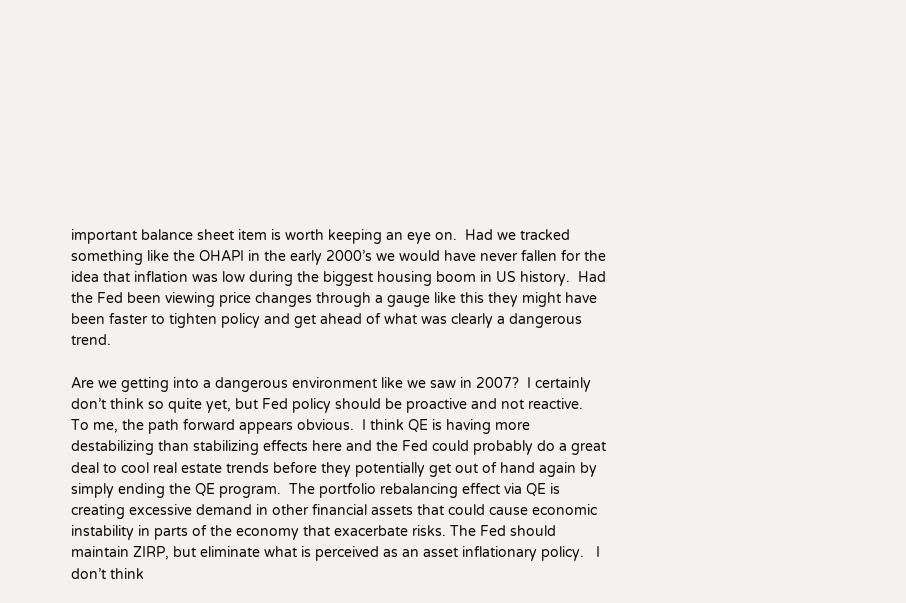important balance sheet item is worth keeping an eye on.  Had we tracked something like the OHAPI in the early 2000’s we would have never fallen for the idea that inflation was low during the biggest housing boom in US history.  Had the Fed been viewing price changes through a gauge like this they might have been faster to tighten policy and get ahead of what was clearly a dangerous trend.

Are we getting into a dangerous environment like we saw in 2007?  I certainly don’t think so quite yet, but Fed policy should be proactive and not reactive.  To me, the path forward appears obvious.  I think QE is having more destabilizing than stabilizing effects here and the Fed could probably do a great deal to cool real estate trends before they potentially get out of hand again by simply ending the QE program.  The portfolio rebalancing effect via QE is creating excessive demand in other financial assets that could cause economic instability in parts of the economy that exacerbate risks. The Fed should maintain ZIRP, but eliminate what is perceived as an asset inflationary policy.   I don’t think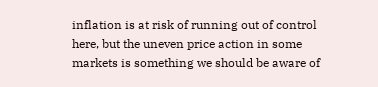inflation is at risk of running out of control here, but the uneven price action in some markets is something we should be aware of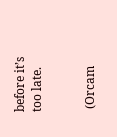before it’s too late.


 (Orcam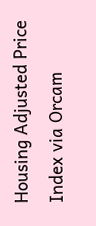Housing Adjusted Price Index via Orcam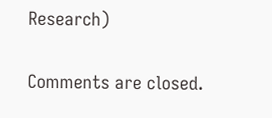Research)

Comments are closed.